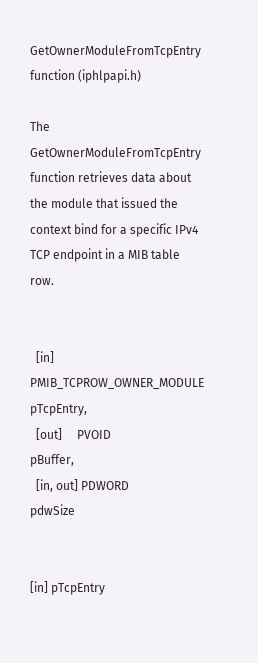GetOwnerModuleFromTcpEntry function (iphlpapi.h)

The GetOwnerModuleFromTcpEntry function retrieves data about the module that issued the context bind for a specific IPv4 TCP endpoint in a MIB table row.


  [in]      PMIB_TCPROW_OWNER_MODULE      pTcpEntry,
  [out]     PVOID                         pBuffer,
  [in, out] PDWORD                        pdwSize


[in] pTcpEntry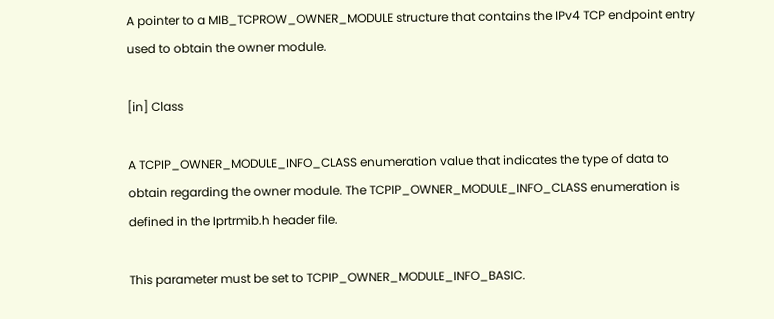A pointer to a MIB_TCPROW_OWNER_MODULE structure that contains the IPv4 TCP endpoint entry used to obtain the owner module.

[in] Class

A TCPIP_OWNER_MODULE_INFO_CLASS enumeration value that indicates the type of data to obtain regarding the owner module. The TCPIP_OWNER_MODULE_INFO_CLASS enumeration is defined in the Iprtrmib.h header file.

This parameter must be set to TCPIP_OWNER_MODULE_INFO_BASIC.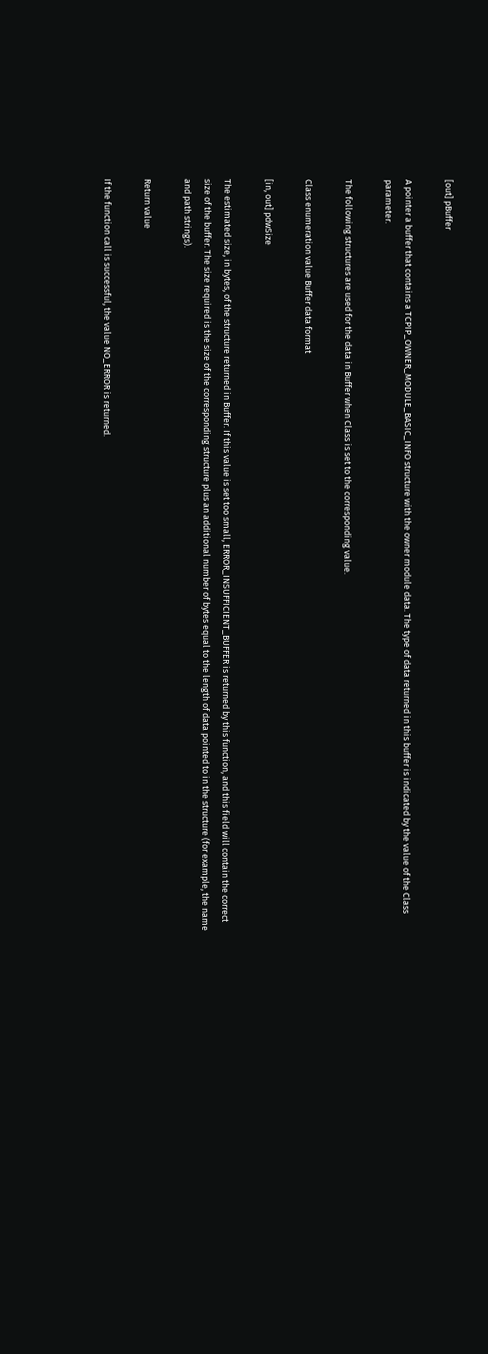[out] pBuffer

A pointer a buffer that contains a TCPIP_OWNER_MODULE_BASIC_INFO structure with the owner module data. The type of data returned in this buffer is indicated by the value of the Class parameter.

The following structures are used for the data in Buffer when Class is set to the corresponding value.

Class enumeration value Buffer data format

[in, out] pdwSize

The estimated size, in bytes, of the structure returned in Buffer. If this value is set too small, ERROR_INSUFFICIENT_BUFFER is returned by this function, and this field will contain the correct size of the buffer. The size required is the size of the corresponding structure plus an additional number of bytes equal to the length of data pointed to in the structure (for example, the name and path strings).

Return value

If the function call is successful, the value NO_ERROR is returned.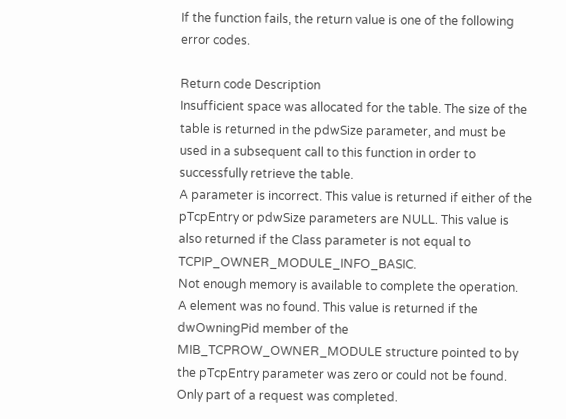If the function fails, the return value is one of the following error codes.

Return code Description
Insufficient space was allocated for the table. The size of the table is returned in the pdwSize parameter, and must be used in a subsequent call to this function in order to successfully retrieve the table.
A parameter is incorrect. This value is returned if either of the pTcpEntry or pdwSize parameters are NULL. This value is also returned if the Class parameter is not equal to TCPIP_OWNER_MODULE_INFO_BASIC.
Not enough memory is available to complete the operation.
A element was no found. This value is returned if the dwOwningPid member of the MIB_TCPROW_OWNER_MODULE structure pointed to by the pTcpEntry parameter was zero or could not be found.
Only part of a request was completed.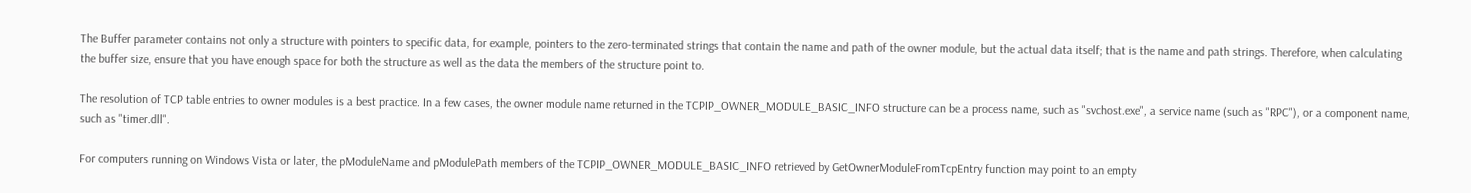The Buffer parameter contains not only a structure with pointers to specific data, for example, pointers to the zero-terminated strings that contain the name and path of the owner module, but the actual data itself; that is the name and path strings. Therefore, when calculating the buffer size, ensure that you have enough space for both the structure as well as the data the members of the structure point to.

The resolution of TCP table entries to owner modules is a best practice. In a few cases, the owner module name returned in the TCPIP_OWNER_MODULE_BASIC_INFO structure can be a process name, such as "svchost.exe", a service name (such as "RPC"), or a component name, such as "timer.dll".

For computers running on Windows Vista or later, the pModuleName and pModulePath members of the TCPIP_OWNER_MODULE_BASIC_INFO retrieved by GetOwnerModuleFromTcpEntry function may point to an empty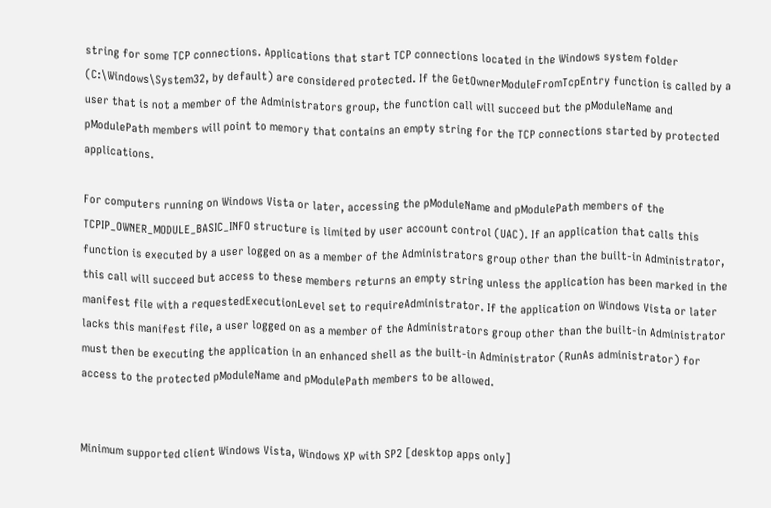string for some TCP connections. Applications that start TCP connections located in the Windows system folder (C:\Windows\System32, by default) are considered protected. If the GetOwnerModuleFromTcpEntry function is called by a user that is not a member of the Administrators group, the function call will succeed but the pModuleName and pModulePath members will point to memory that contains an empty string for the TCP connections started by protected applications.

For computers running on Windows Vista or later, accessing the pModuleName and pModulePath members of the TCPIP_OWNER_MODULE_BASIC_INFO structure is limited by user account control (UAC). If an application that calls this function is executed by a user logged on as a member of the Administrators group other than the built-in Administrator, this call will succeed but access to these members returns an empty string unless the application has been marked in the manifest file with a requestedExecutionLevel set to requireAdministrator. If the application on Windows Vista or later lacks this manifest file, a user logged on as a member of the Administrators group other than the built-in Administrator must then be executing the application in an enhanced shell as the built-in Administrator (RunAs administrator) for access to the protected pModuleName and pModulePath members to be allowed.


Minimum supported client Windows Vista, Windows XP with SP2 [desktop apps only]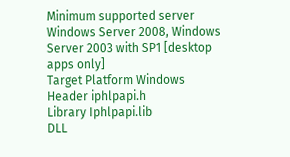Minimum supported server Windows Server 2008, Windows Server 2003 with SP1 [desktop apps only]
Target Platform Windows
Header iphlpapi.h
Library Iphlpapi.lib
DLL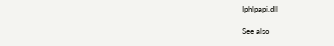Iphlpapi.dll

See also